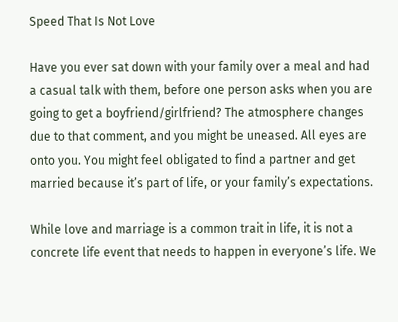Speed That Is Not Love

Have you ever sat down with your family over a meal and had a casual talk with them, before one person asks when you are going to get a boyfriend/girlfriend? The atmosphere changes due to that comment, and you might be uneased. All eyes are onto you. You might feel obligated to find a partner and get married because it’s part of life, or your family’s expectations.

While love and marriage is a common trait in life, it is not a concrete life event that needs to happen in everyone’s life. We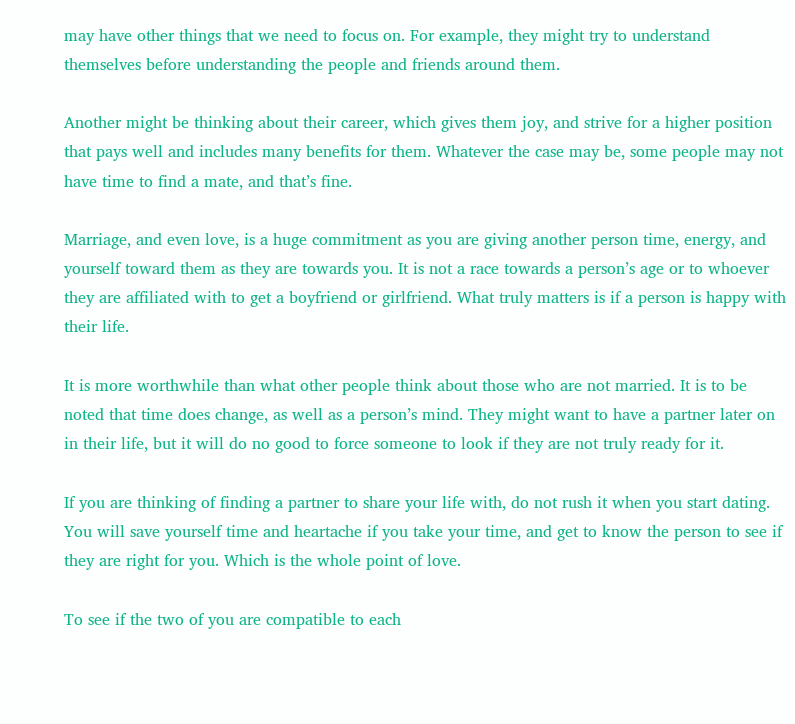may have other things that we need to focus on. For example, they might try to understand themselves before understanding the people and friends around them.

Another might be thinking about their career, which gives them joy, and strive for a higher position that pays well and includes many benefits for them. Whatever the case may be, some people may not have time to find a mate, and that’s fine.

Marriage, and even love, is a huge commitment as you are giving another person time, energy, and yourself toward them as they are towards you. It is not a race towards a person’s age or to whoever they are affiliated with to get a boyfriend or girlfriend. What truly matters is if a person is happy with their life.

It is more worthwhile than what other people think about those who are not married. It is to be noted that time does change, as well as a person’s mind. They might want to have a partner later on in their life, but it will do no good to force someone to look if they are not truly ready for it.

If you are thinking of finding a partner to share your life with, do not rush it when you start dating. You will save yourself time and heartache if you take your time, and get to know the person to see if they are right for you. Which is the whole point of love.

To see if the two of you are compatible to each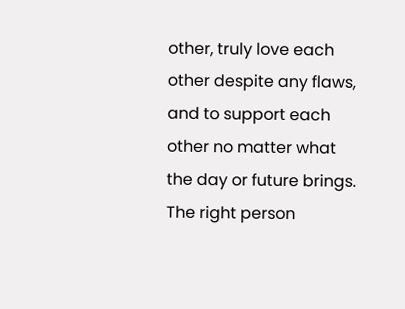other, truly love each other despite any flaws, and to support each other no matter what the day or future brings. The right person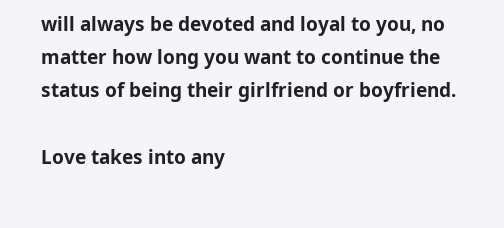will always be devoted and loyal to you, no matter how long you want to continue the status of being their girlfriend or boyfriend.

Love takes into any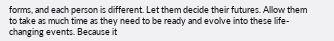forms, and each person is different. Let them decide their futures. Allow them to take as much time as they need to be ready and evolve into these life-changing events. Because it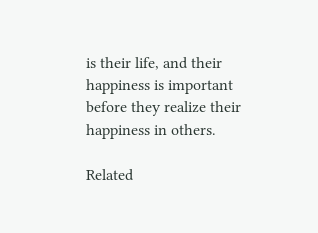is their life, and their happiness is important before they realize their happiness in others.

Related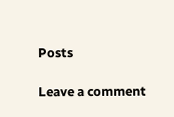Posts

Leave a comment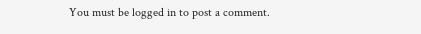You must be logged in to post a comment.